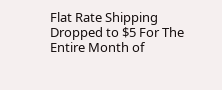Flat Rate Shipping Dropped to $5 For The Entire Month of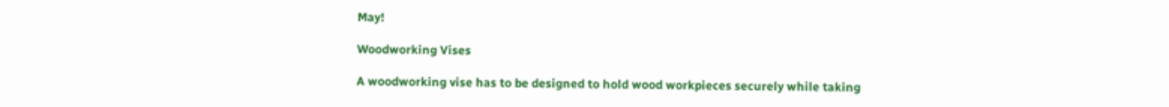May!

Woodworking Vises

A woodworking vise has to be designed to hold wood workpieces securely while taking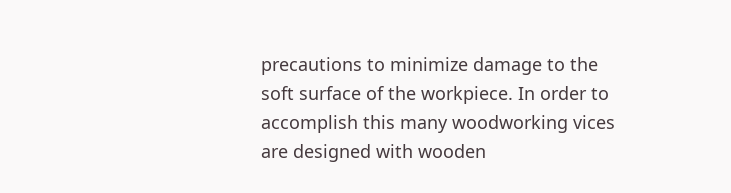precautions to minimize damage to the soft surface of the workpiece. In order to accomplish this many woodworking vices are designed with wooden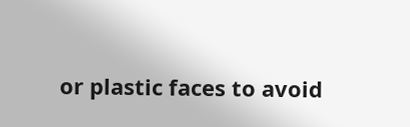or plastic faces to avoid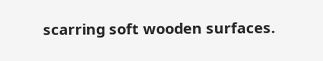scarring soft wooden surfaces.